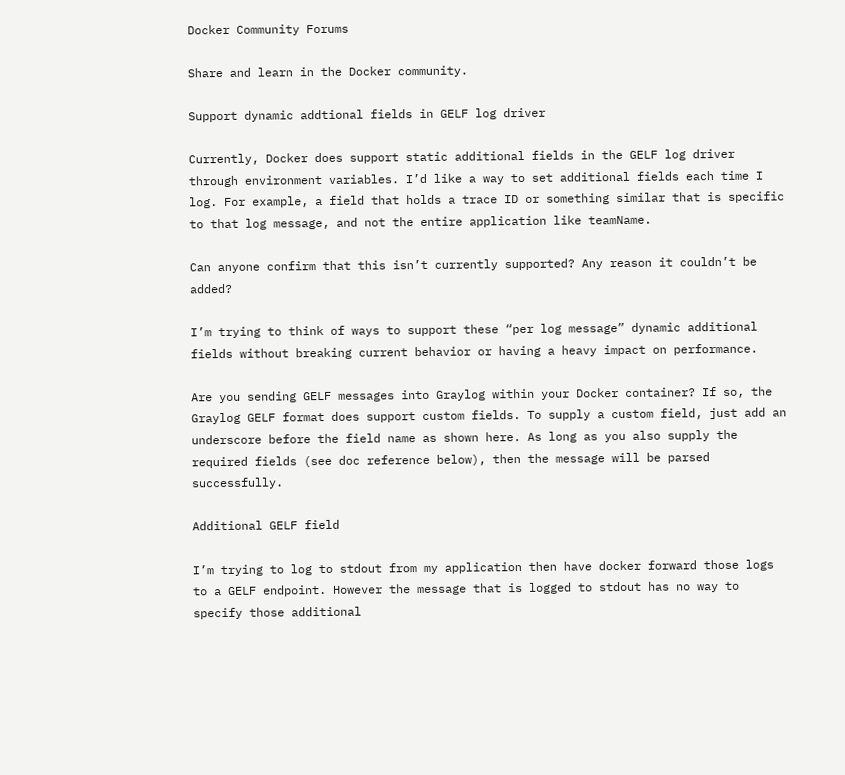Docker Community Forums

Share and learn in the Docker community.

Support dynamic addtional fields in GELF log driver

Currently, Docker does support static additional fields in the GELF log driver through environment variables. I’d like a way to set additional fields each time I log. For example, a field that holds a trace ID or something similar that is specific to that log message, and not the entire application like teamName.

Can anyone confirm that this isn’t currently supported? Any reason it couldn’t be added?

I’m trying to think of ways to support these “per log message” dynamic additional fields without breaking current behavior or having a heavy impact on performance.

Are you sending GELF messages into Graylog within your Docker container? If so, the Graylog GELF format does support custom fields. To supply a custom field, just add an underscore before the field name as shown here. As long as you also supply the required fields (see doc reference below), then the message will be parsed successfully.

Additional GELF field

I’m trying to log to stdout from my application then have docker forward those logs to a GELF endpoint. However the message that is logged to stdout has no way to specify those additional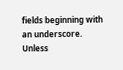fields beginning with an underscore. Unless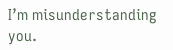I’m misunderstanding you.